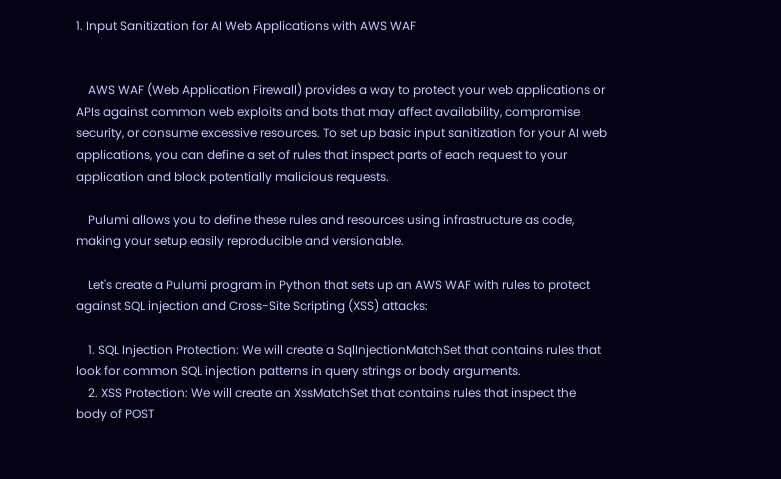1. Input Sanitization for AI Web Applications with AWS WAF


    AWS WAF (Web Application Firewall) provides a way to protect your web applications or APIs against common web exploits and bots that may affect availability, compromise security, or consume excessive resources. To set up basic input sanitization for your AI web applications, you can define a set of rules that inspect parts of each request to your application and block potentially malicious requests.

    Pulumi allows you to define these rules and resources using infrastructure as code, making your setup easily reproducible and versionable.

    Let's create a Pulumi program in Python that sets up an AWS WAF with rules to protect against SQL injection and Cross-Site Scripting (XSS) attacks:

    1. SQL Injection Protection: We will create a SqlInjectionMatchSet that contains rules that look for common SQL injection patterns in query strings or body arguments.
    2. XSS Protection: We will create an XssMatchSet that contains rules that inspect the body of POST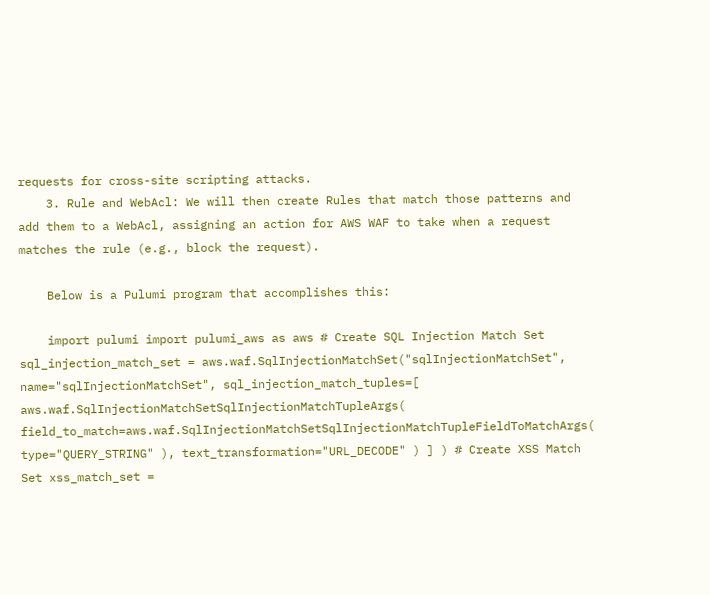requests for cross-site scripting attacks.
    3. Rule and WebAcl: We will then create Rules that match those patterns and add them to a WebAcl, assigning an action for AWS WAF to take when a request matches the rule (e.g., block the request).

    Below is a Pulumi program that accomplishes this:

    import pulumi import pulumi_aws as aws # Create SQL Injection Match Set sql_injection_match_set = aws.waf.SqlInjectionMatchSet("sqlInjectionMatchSet", name="sqlInjectionMatchSet", sql_injection_match_tuples=[ aws.waf.SqlInjectionMatchSetSqlInjectionMatchTupleArgs( field_to_match=aws.waf.SqlInjectionMatchSetSqlInjectionMatchTupleFieldToMatchArgs( type="QUERY_STRING" ), text_transformation="URL_DECODE" ) ] ) # Create XSS Match Set xss_match_set =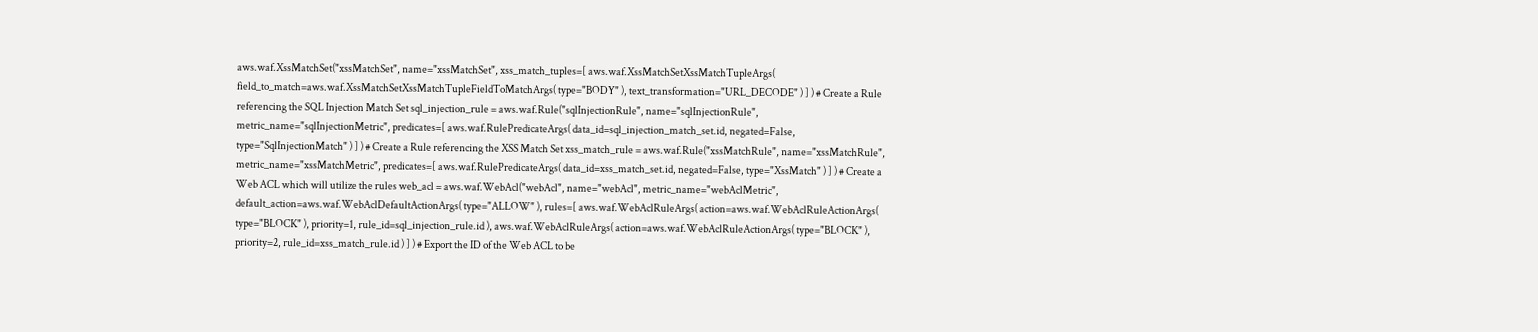aws.waf.XssMatchSet("xssMatchSet", name="xssMatchSet", xss_match_tuples=[ aws.waf.XssMatchSetXssMatchTupleArgs( field_to_match=aws.waf.XssMatchSetXssMatchTupleFieldToMatchArgs( type="BODY" ), text_transformation="URL_DECODE" ) ] ) # Create a Rule referencing the SQL Injection Match Set sql_injection_rule = aws.waf.Rule("sqlInjectionRule", name="sqlInjectionRule", metric_name="sqlInjectionMetric", predicates=[ aws.waf.RulePredicateArgs( data_id=sql_injection_match_set.id, negated=False, type="SqlInjectionMatch" ) ] ) # Create a Rule referencing the XSS Match Set xss_match_rule = aws.waf.Rule("xssMatchRule", name="xssMatchRule", metric_name="xssMatchMetric", predicates=[ aws.waf.RulePredicateArgs( data_id=xss_match_set.id, negated=False, type="XssMatch" ) ] ) # Create a Web ACL which will utilize the rules web_acl = aws.waf.WebAcl("webAcl", name="webAcl", metric_name="webAclMetric", default_action=aws.waf.WebAclDefaultActionArgs( type="ALLOW" ), rules=[ aws.waf.WebAclRuleArgs( action=aws.waf.WebAclRuleActionArgs( type="BLOCK" ), priority=1, rule_id=sql_injection_rule.id ), aws.waf.WebAclRuleArgs( action=aws.waf.WebAclRuleActionArgs( type="BLOCK" ), priority=2, rule_id=xss_match_rule.id ) ] ) # Export the ID of the Web ACL to be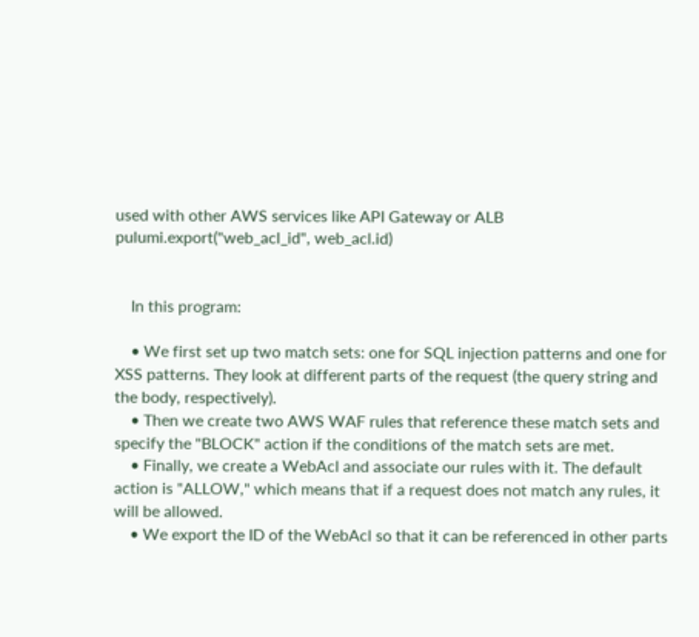used with other AWS services like API Gateway or ALB pulumi.export("web_acl_id", web_acl.id)


    In this program:

    • We first set up two match sets: one for SQL injection patterns and one for XSS patterns. They look at different parts of the request (the query string and the body, respectively).
    • Then we create two AWS WAF rules that reference these match sets and specify the "BLOCK" action if the conditions of the match sets are met.
    • Finally, we create a WebAcl and associate our rules with it. The default action is "ALLOW," which means that if a request does not match any rules, it will be allowed.
    • We export the ID of the WebAcl so that it can be referenced in other parts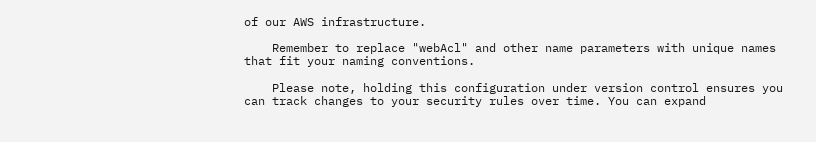of our AWS infrastructure.

    Remember to replace "webAcl" and other name parameters with unique names that fit your naming conventions.

    Please note, holding this configuration under version control ensures you can track changes to your security rules over time. You can expand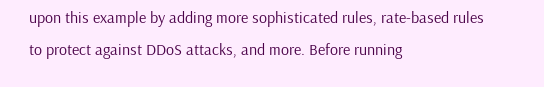upon this example by adding more sophisticated rules, rate-based rules to protect against DDoS attacks, and more. Before running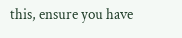this, ensure you have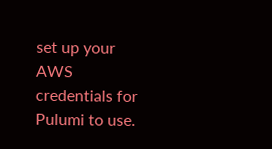set up your AWS credentials for Pulumi to use.